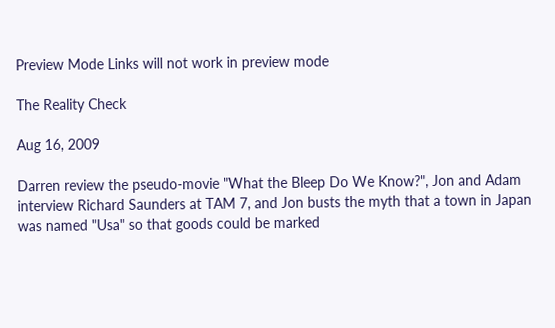Preview Mode Links will not work in preview mode

The Reality Check

Aug 16, 2009

Darren review the pseudo-movie "What the Bleep Do We Know?", Jon and Adam interview Richard Saunders at TAM 7, and Jon busts the myth that a town in Japan was named "Usa" so that goods could be marked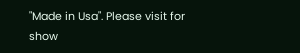"Made in Usa". Please visit for show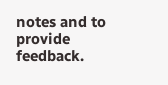notes and to provide feedback.